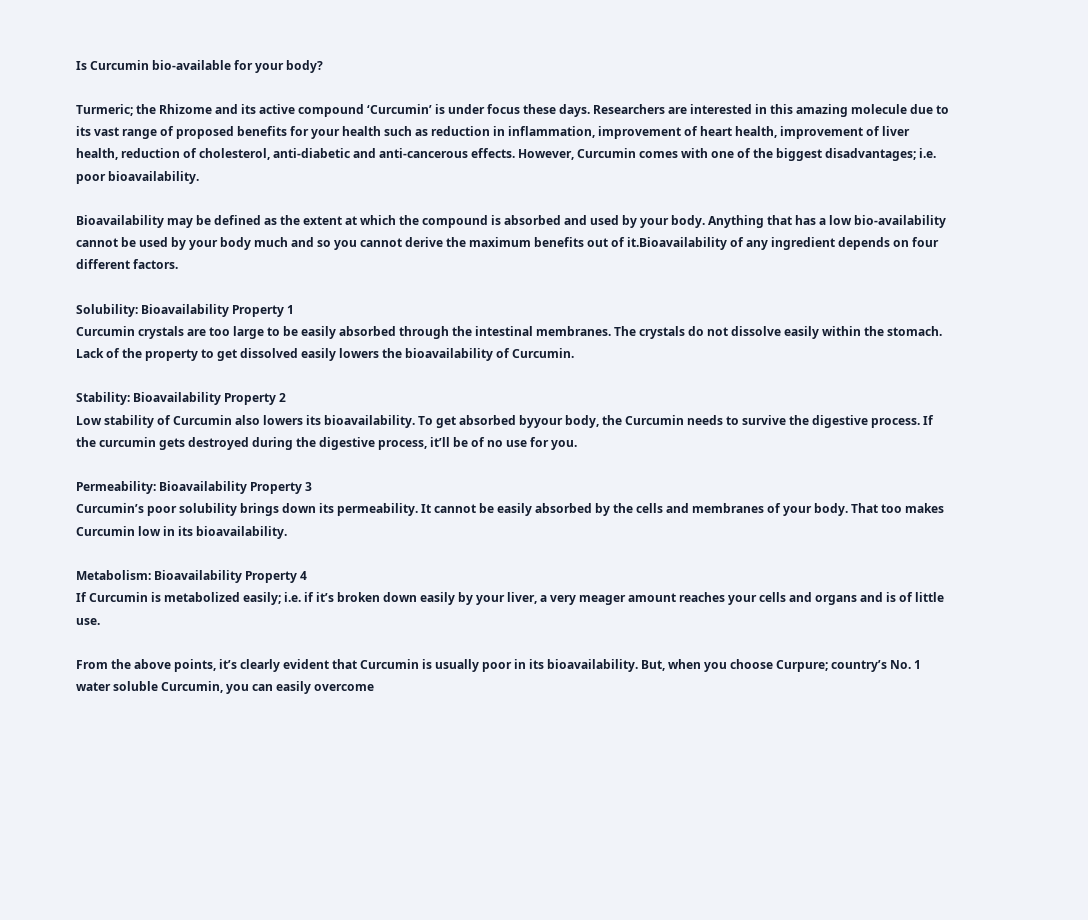Is Curcumin bio-available for your body?

Turmeric; the Rhizome and its active compound ‘Curcumin’ is under focus these days. Researchers are interested in this amazing molecule due to its vast range of proposed benefits for your health such as reduction in inflammation, improvement of heart health, improvement of liver health, reduction of cholesterol, anti-diabetic and anti-cancerous effects. However, Curcumin comes with one of the biggest disadvantages; i.e. poor bioavailability.

Bioavailability may be defined as the extent at which the compound is absorbed and used by your body. Anything that has a low bio-availability cannot be used by your body much and so you cannot derive the maximum benefits out of it.Bioavailability of any ingredient depends on four different factors.

Solubility: Bioavailability Property 1
Curcumin crystals are too large to be easily absorbed through the intestinal membranes. The crystals do not dissolve easily within the stomach. Lack of the property to get dissolved easily lowers the bioavailability of Curcumin.

Stability: Bioavailability Property 2
Low stability of Curcumin also lowers its bioavailability. To get absorbed byyour body, the Curcumin needs to survive the digestive process. If the curcumin gets destroyed during the digestive process, it’ll be of no use for you.

Permeability: Bioavailability Property 3
Curcumin’s poor solubility brings down its permeability. It cannot be easily absorbed by the cells and membranes of your body. That too makes Curcumin low in its bioavailability.

Metabolism: Bioavailability Property 4
If Curcumin is metabolized easily; i.e. if it’s broken down easily by your liver, a very meager amount reaches your cells and organs and is of little use.

From the above points, it’s clearly evident that Curcumin is usually poor in its bioavailability. But, when you choose Curpure; country’s No. 1 water soluble Curcumin, you can easily overcome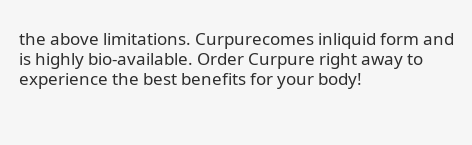the above limitations. Curpurecomes inliquid form and is highly bio-available. Order Curpure right away to experience the best benefits for your body!